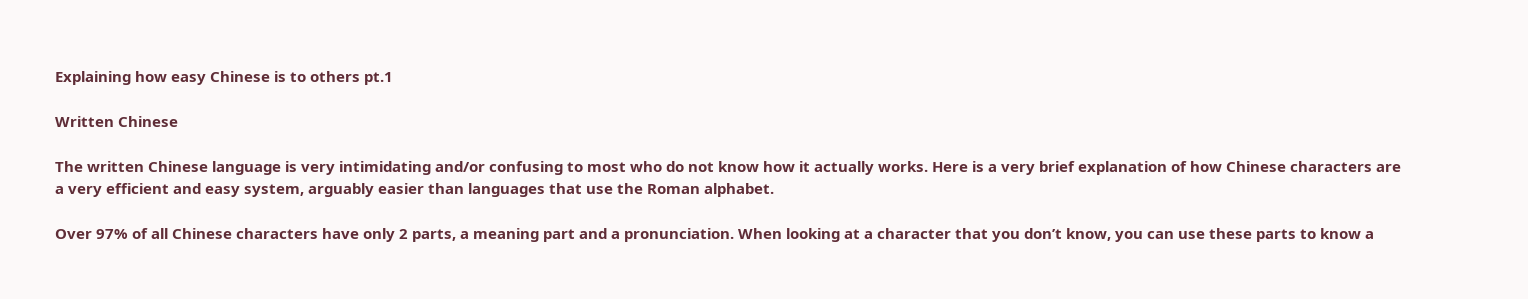Explaining how easy Chinese is to others pt.1

Written Chinese

The written Chinese language is very intimidating and/or confusing to most who do not know how it actually works. Here is a very brief explanation of how Chinese characters are a very efficient and easy system, arguably easier than languages that use the Roman alphabet.

Over 97% of all Chinese characters have only 2 parts, a meaning part and a pronunciation. When looking at a character that you don’t know, you can use these parts to know a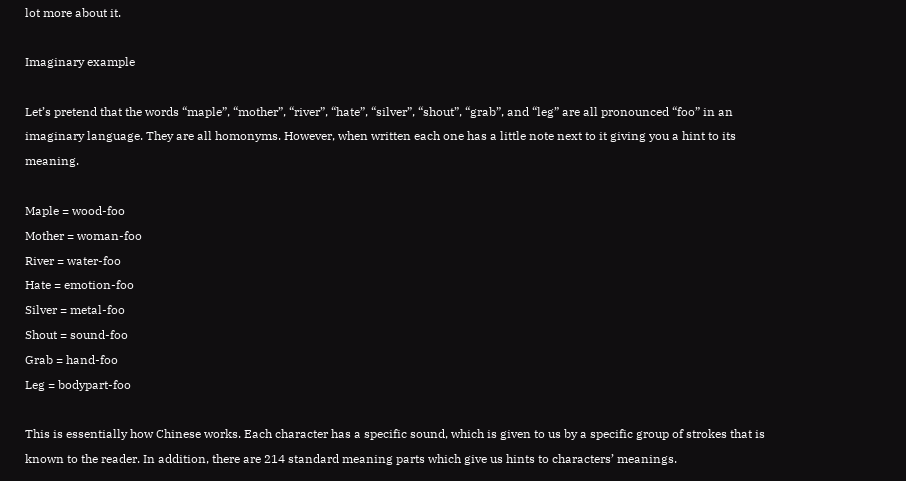lot more about it.

Imaginary example

Let’s pretend that the words “maple”, “mother”, “river”, “hate”, “silver”, “shout”, “grab”, and “leg” are all pronounced “foo” in an imaginary language. They are all homonyms. However, when written each one has a little note next to it giving you a hint to its meaning.

Maple = wood-foo
Mother = woman-foo
River = water-foo
Hate = emotion-foo
Silver = metal-foo
Shout = sound-foo
Grab = hand-foo
Leg = bodypart-foo

This is essentially how Chinese works. Each character has a specific sound, which is given to us by a specific group of strokes that is known to the reader. In addition, there are 214 standard meaning parts which give us hints to characters’ meanings.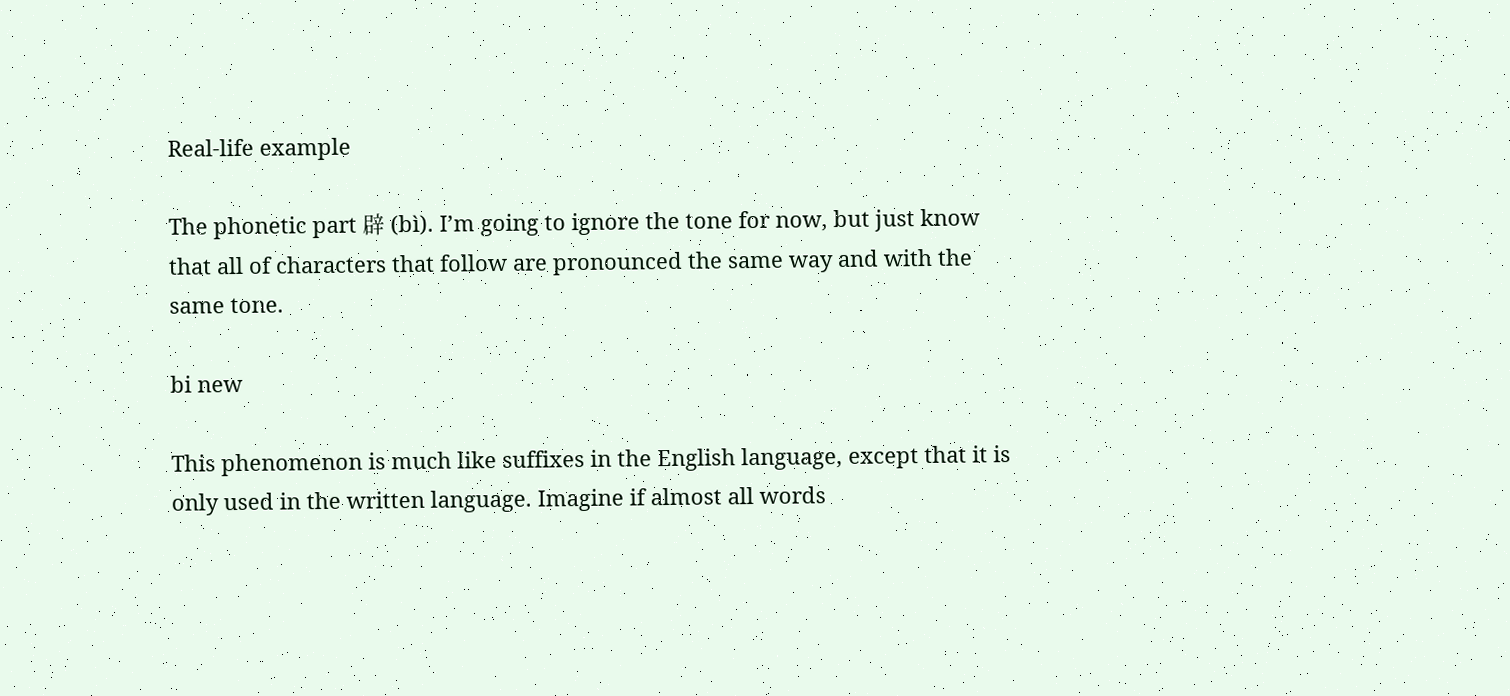Real-life example

The phonetic part 辟 (bì). I’m going to ignore the tone for now, but just know that all of characters that follow are pronounced the same way and with the same tone.

bi new

This phenomenon is much like suffixes in the English language, except that it is only used in the written language. Imagine if almost all words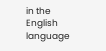in the English language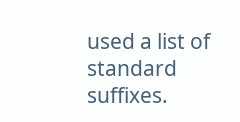used a list of standard suffixes.